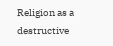Religion as a destructive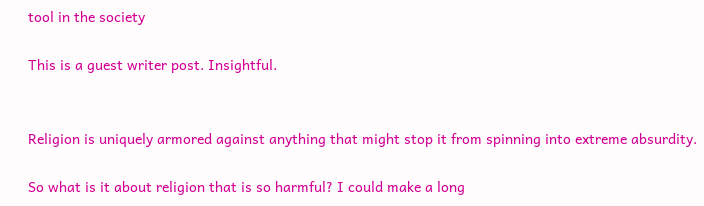tool in the society

This is a guest writer post. Insightful.


Religion is uniquely armored against anything that might stop it from spinning into extreme absurdity.

So what is it about religion that is so harmful? I could make a long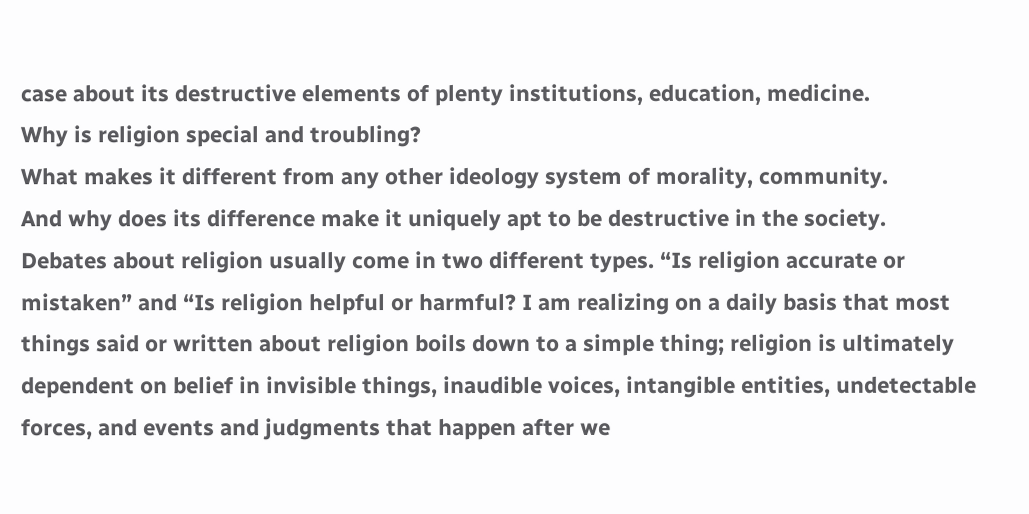case about its destructive elements of plenty institutions, education, medicine.
Why is religion special and troubling?
What makes it different from any other ideology system of morality, community.
And why does its difference make it uniquely apt to be destructive in the society.
Debates about religion usually come in two different types. “Is religion accurate or mistaken” and “Is religion helpful or harmful? I am realizing on a daily basis that most things said or written about religion boils down to a simple thing; religion is ultimately dependent on belief in invisible things, inaudible voices, intangible entities, undetectable forces, and events and judgments that happen after we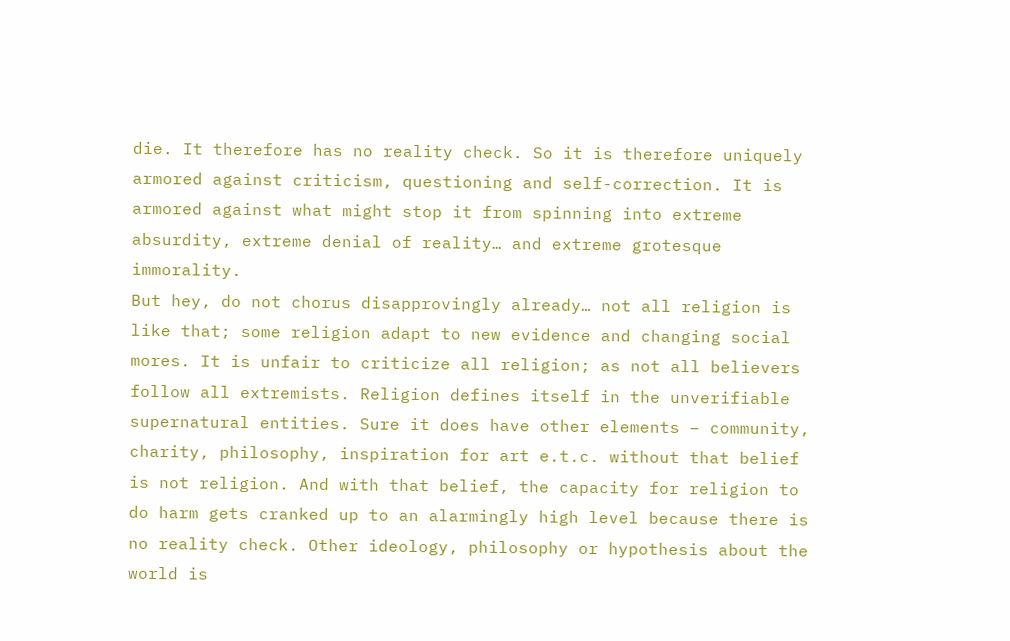die. It therefore has no reality check. So it is therefore uniquely armored against criticism, questioning and self-correction. It is armored against what might stop it from spinning into extreme absurdity, extreme denial of reality… and extreme grotesque immorality.
But hey, do not chorus disapprovingly already… not all religion is like that; some religion adapt to new evidence and changing social mores. It is unfair to criticize all religion; as not all believers follow all extremists. Religion defines itself in the unverifiable supernatural entities. Sure it does have other elements – community, charity, philosophy, inspiration for art e.t.c. without that belief is not religion. And with that belief, the capacity for religion to do harm gets cranked up to an alarmingly high level because there is no reality check. Other ideology, philosophy or hypothesis about the world is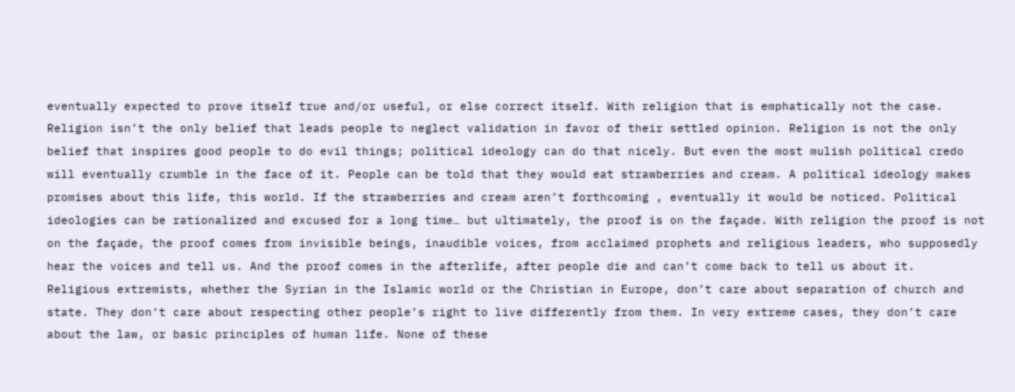eventually expected to prove itself true and/or useful, or else correct itself. With religion that is emphatically not the case.
Religion isn’t the only belief that leads people to neglect validation in favor of their settled opinion. Religion is not the only belief that inspires good people to do evil things; political ideology can do that nicely. But even the most mulish political credo will eventually crumble in the face of it. People can be told that they would eat strawberries and cream. A political ideology makes promises about this life, this world. If the strawberries and cream aren’t forthcoming , eventually it would be noticed. Political ideologies can be rationalized and excused for a long time… but ultimately, the proof is on the façade. With religion the proof is not on the façade, the proof comes from invisible beings, inaudible voices, from acclaimed prophets and religious leaders, who supposedly hear the voices and tell us. And the proof comes in the afterlife, after people die and can’t come back to tell us about it.
Religious extremists, whether the Syrian in the Islamic world or the Christian in Europe, don’t care about separation of church and state. They don’t care about respecting other people’s right to live differently from them. In very extreme cases, they don’t care about the law, or basic principles of human life. None of these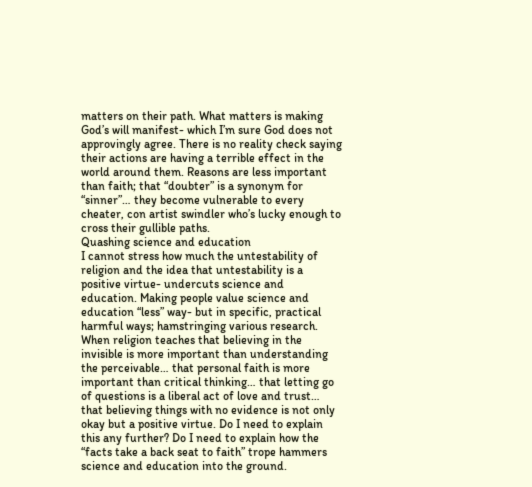matters on their path. What matters is making God’s will manifest- which I’m sure God does not approvingly agree. There is no reality check saying their actions are having a terrible effect in the world around them. Reasons are less important than faith; that “doubter” is a synonym for “sinner”… they become vulnerable to every cheater, con artist swindler who’s lucky enough to cross their gullible paths.
Quashing science and education
I cannot stress how much the untestability of religion and the idea that untestability is a positive virtue- undercuts science and education. Making people value science and education “less” way- but in specific, practical harmful ways; hamstringing various research. When religion teaches that believing in the invisible is more important than understanding the perceivable… that personal faith is more important than critical thinking… that letting go of questions is a liberal act of love and trust… that believing things with no evidence is not only okay but a positive virtue. Do I need to explain this any further? Do I need to explain how the “facts take a back seat to faith” trope hammers science and education into the ground.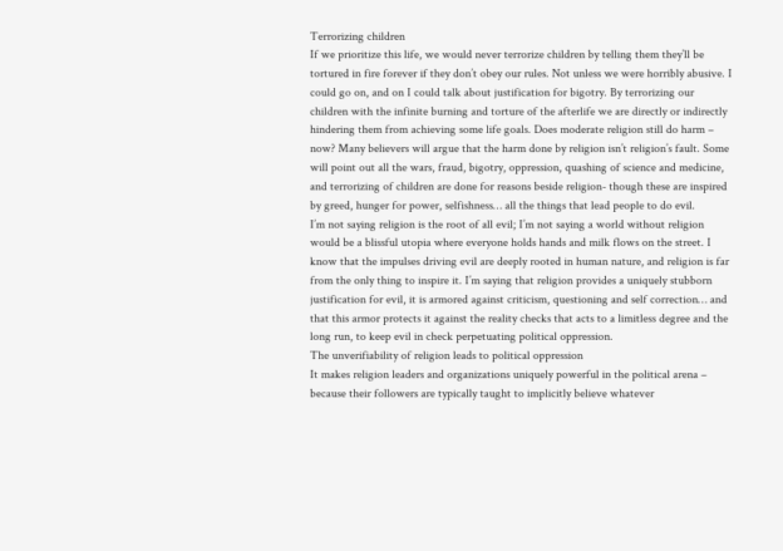Terrorizing children
If we prioritize this life, we would never terrorize children by telling them they’ll be tortured in fire forever if they don’t obey our rules. Not unless we were horribly abusive. I could go on, and on I could talk about justification for bigotry. By terrorizing our children with the infinite burning and torture of the afterlife we are directly or indirectly hindering them from achieving some life goals. Does moderate religion still do harm – now? Many believers will argue that the harm done by religion isn’t religion’s fault. Some will point out all the wars, fraud, bigotry, oppression, quashing of science and medicine, and terrorizing of children are done for reasons beside religion- though these are inspired by greed, hunger for power, selfishness… all the things that lead people to do evil.
I’m not saying religion is the root of all evil; I’m not saying a world without religion would be a blissful utopia where everyone holds hands and milk flows on the street. I know that the impulses driving evil are deeply rooted in human nature, and religion is far from the only thing to inspire it. I’m saying that religion provides a uniquely stubborn justification for evil, it is armored against criticism, questioning and self correction… and that this armor protects it against the reality checks that acts to a limitless degree and the long run, to keep evil in check perpetuating political oppression.
The unverifiability of religion leads to political oppression
It makes religion leaders and organizations uniquely powerful in the political arena – because their followers are typically taught to implicitly believe whatever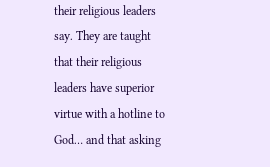their religious leaders say. They are taught that their religious leaders have superior virtue with a hotline to God… and that asking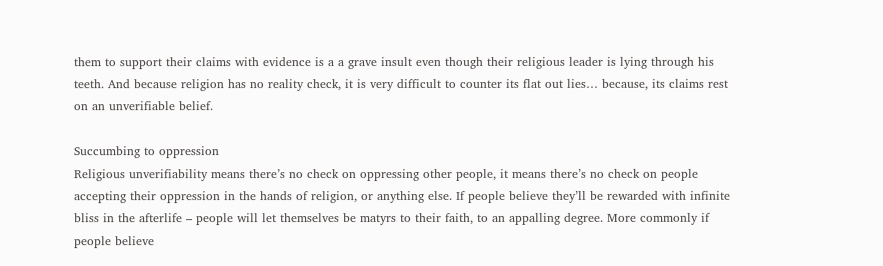them to support their claims with evidence is a a grave insult even though their religious leader is lying through his teeth. And because religion has no reality check, it is very difficult to counter its flat out lies… because, its claims rest on an unverifiable belief.

Succumbing to oppression
Religious unverifiability means there’s no check on oppressing other people, it means there’s no check on people accepting their oppression in the hands of religion, or anything else. If people believe they’ll be rewarded with infinite bliss in the afterlife – people will let themselves be matyrs to their faith, to an appalling degree. More commonly if people believe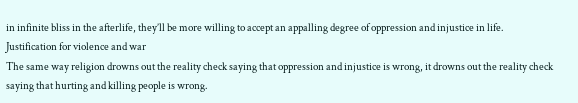in infinite bliss in the afterlife, they’ll be more willing to accept an appalling degree of oppression and injustice in life.
Justification for violence and war
The same way religion drowns out the reality check saying that oppression and injustice is wrong, it drowns out the reality check saying that hurting and killing people is wrong.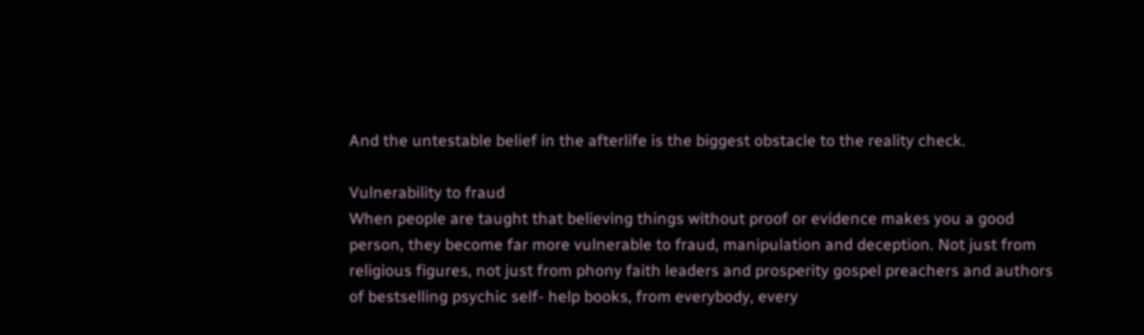And the untestable belief in the afterlife is the biggest obstacle to the reality check.

Vulnerability to fraud
When people are taught that believing things without proof or evidence makes you a good person, they become far more vulnerable to fraud, manipulation and deception. Not just from religious figures, not just from phony faith leaders and prosperity gospel preachers and authors of bestselling psychic self- help books, from everybody, every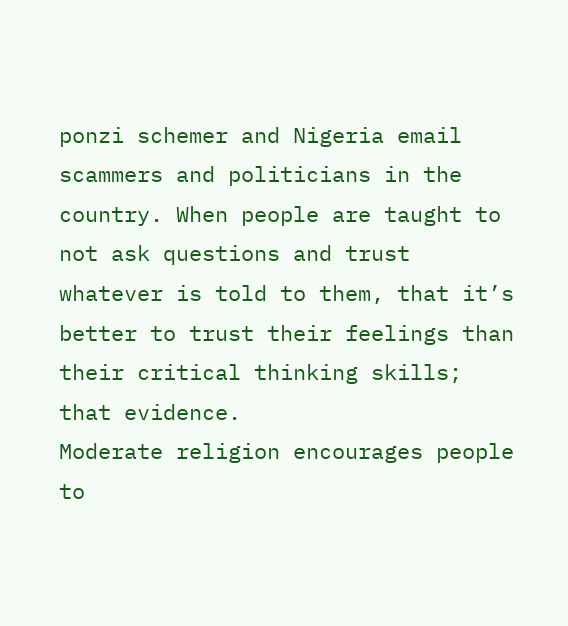ponzi schemer and Nigeria email scammers and politicians in the country. When people are taught to not ask questions and trust whatever is told to them, that it’s better to trust their feelings than their critical thinking skills; that evidence.
Moderate religion encourages people to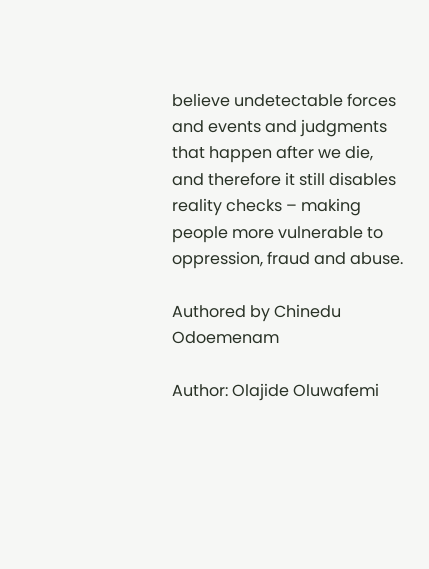believe undetectable forces and events and judgments that happen after we die, and therefore it still disables reality checks – making people more vulnerable to oppression, fraud and abuse.

Authored by Chinedu Odoemenam

Author: Olajide Oluwafemi